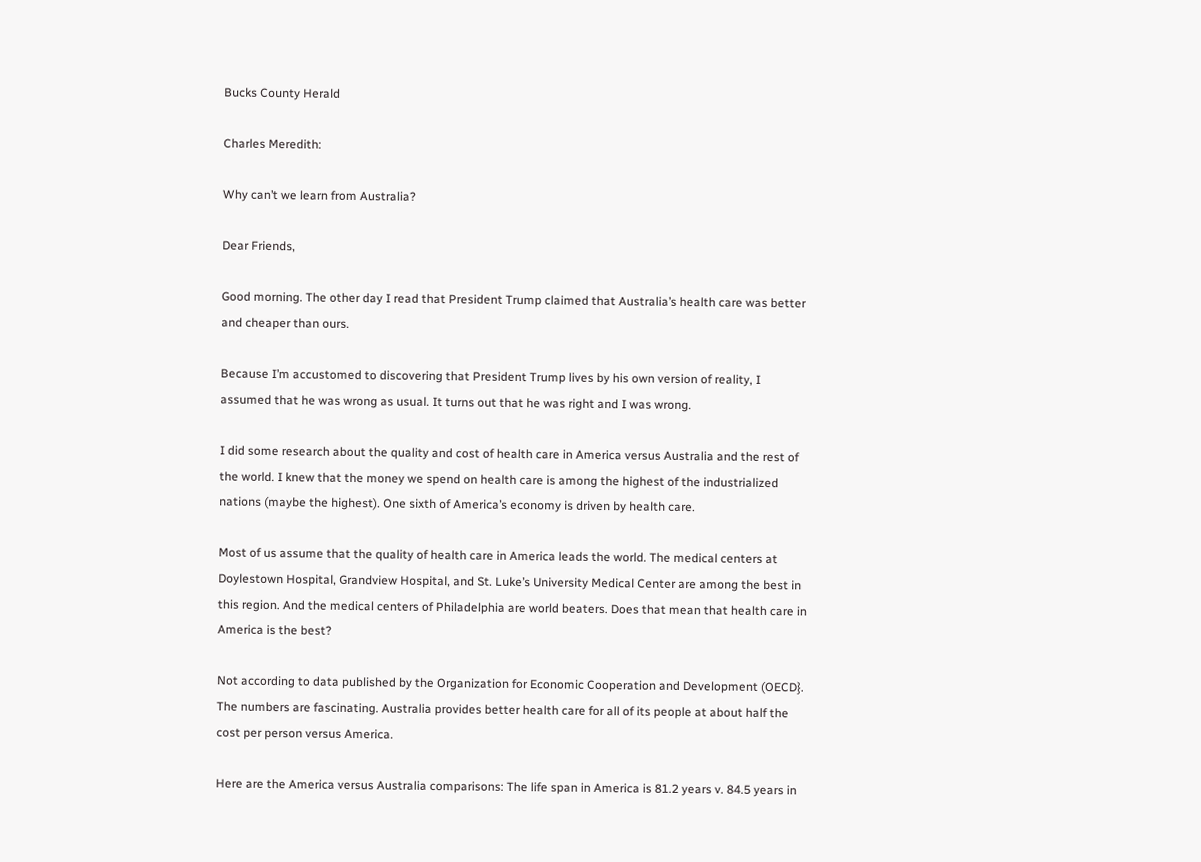Bucks County Herald

Charles Meredith:

Why can’t we learn from Australia?

Dear Friends,

Good morning. The other day I read that President Trump claimed that Australia’s health care was better and cheaper than ours.

Because I’m accustomed to discovering that President Trump lives by his own version of reality, I assumed that he was wrong as usual. It turns out that he was right and I was wrong.

I did some research about the quality and cost of health care in America versus Australia and the rest of the world. I knew that the money we spend on health care is among the highest of the industrialized nations (maybe the highest). One sixth of America’s economy is driven by health care.

Most of us assume that the quality of health care in America leads the world. The medical centers at Doylestown Hospital, Grandview Hospital, and St. Luke’s University Medical Center are among the best in this region. And the medical centers of Philadelphia are world beaters. Does that mean that health care in America is the best?

Not according to data published by the Organization for Economic Cooperation and Development (OECD}. The numbers are fascinating. Australia provides better health care for all of its people at about half the cost per person versus America.

Here are the America versus Australia comparisons: The life span in America is 81.2 years v. 84.5 years in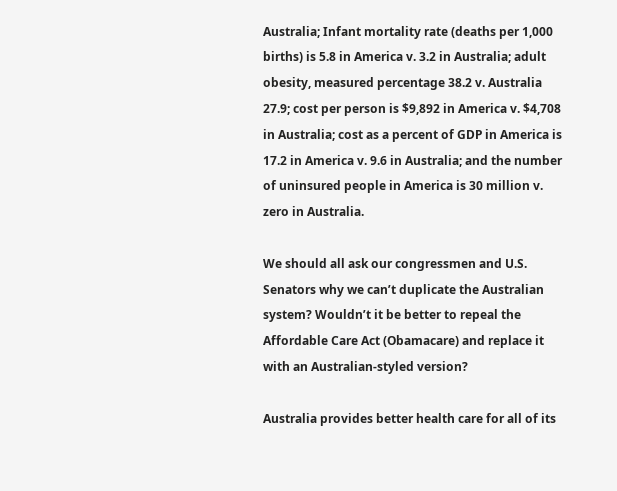Australia; Infant mortality rate (deaths per 1,000 births) is 5.8 in America v. 3.2 in Australia; adult obesity, measured percentage 38.2 v. Australia 27.9; cost per person is $9,892 in America v. $4,708 in Australia; cost as a percent of GDP in America is 17.2 in America v. 9.6 in Australia; and the number of uninsured people in America is 30 million v. zero in Australia.

We should all ask our congressmen and U.S. Senators why we can’t duplicate the Australian system? Wouldn’t it be better to repeal the Affordable Care Act (Obamacare) and replace it with an Australian-styled version?

Australia provides better health care for all of its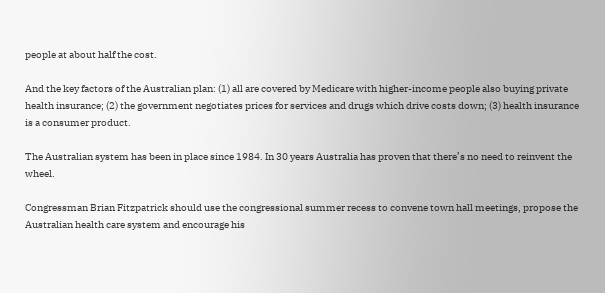people at about half the cost.

And the key factors of the Australian plan: (1) all are covered by Medicare with higher-income people also buying private health insurance; (2) the government negotiates prices for services and drugs which drive costs down; (3) health insurance is a consumer product.

The Australian system has been in place since 1984. In 30 years Australia has proven that there’s no need to reinvent the wheel.

Congressman Brian Fitzpatrick should use the congressional summer recess to convene town hall meetings, propose the Australian health care system and encourage his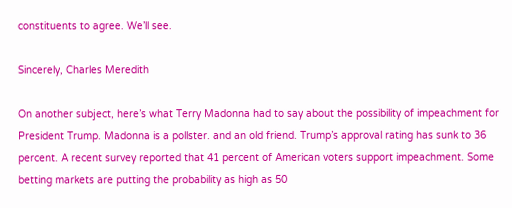constituents to agree. We’ll see.

Sincerely, Charles Meredith

On another subject, here’s what Terry Madonna had to say about the possibility of impeachment for President Trump. Madonna is a pollster. and an old friend. Trump’s approval rating has sunk to 36 percent. A recent survey reported that 41 percent of American voters support impeachment. Some betting markets are putting the probability as high as 50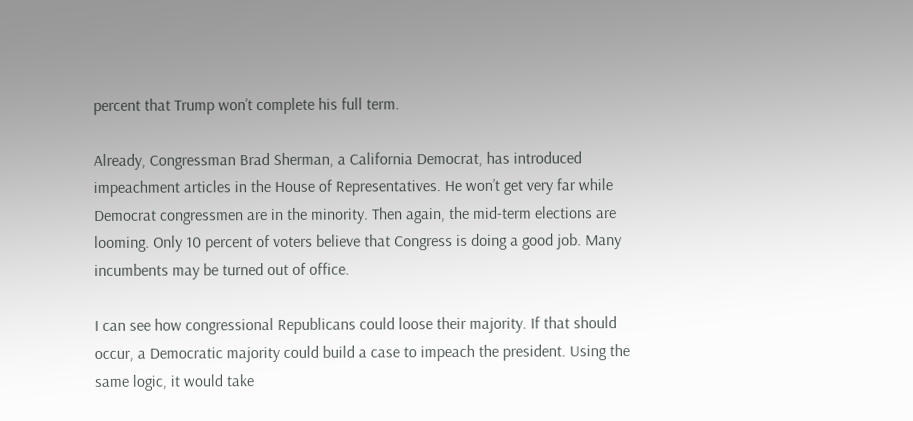percent that Trump won’t complete his full term.

Already, Congressman Brad Sherman, a California Democrat, has introduced impeachment articles in the House of Representatives. He won’t get very far while Democrat congressmen are in the minority. Then again, the mid-term elections are looming. Only 10 percent of voters believe that Congress is doing a good job. Many incumbents may be turned out of office.

I can see how congressional Republicans could loose their majority. If that should occur, a Democratic majority could build a case to impeach the president. Using the same logic, it would take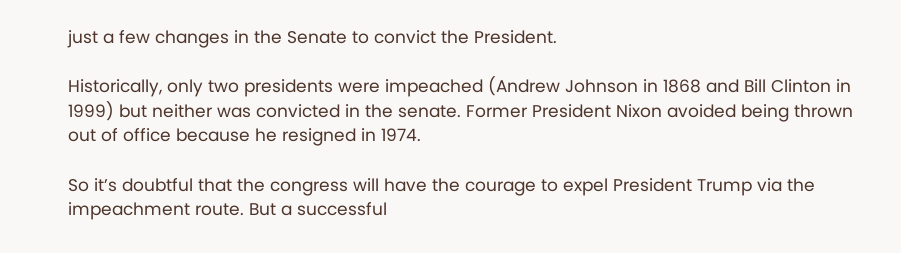just a few changes in the Senate to convict the President.

Historically, only two presidents were impeached (Andrew Johnson in 1868 and Bill Clinton in 1999) but neither was convicted in the senate. Former President Nixon avoided being thrown out of office because he resigned in 1974.

So it’s doubtful that the congress will have the courage to expel President Trump via the impeachment route. But a successful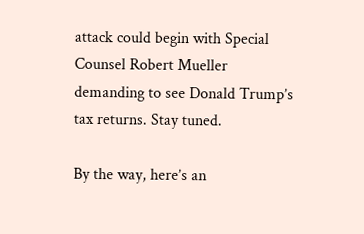attack could begin with Special Counsel Robert Mueller demanding to see Donald Trump’s tax returns. Stay tuned.

By the way, here’s an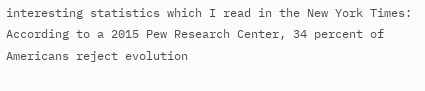interesting statistics which I read in the New York Times: According to a 2015 Pew Research Center, 34 percent of Americans reject evolution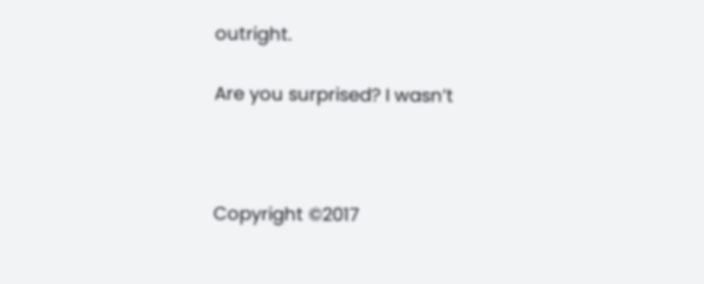outright.

Are you surprised? I wasn’t



Copyright ©2017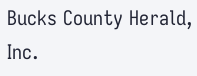Bucks County Herald, Inc.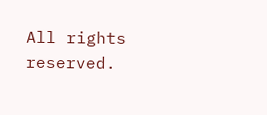All rights reserved.